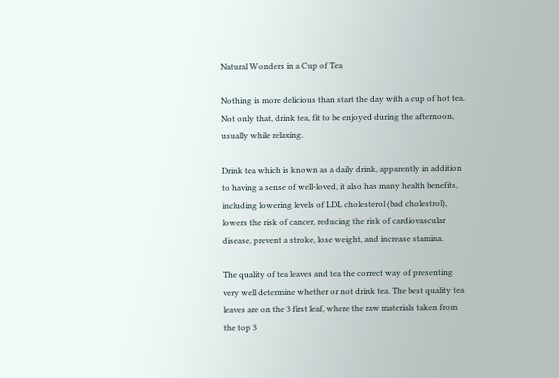Natural Wonders in a Cup of Tea

Nothing is more delicious than start the day with a cup of hot tea. Not only that, drink tea, fit to be enjoyed during the afternoon, usually while relaxing.

Drink tea which is known as a daily drink, apparently in addition to having a sense of well-loved, it also has many health benefits, including lowering levels of LDL cholesterol (bad cholestrol), lowers the risk of cancer, reducing the risk of cardiovascular disease, prevent a stroke, lose weight, and increase stamina.

The quality of tea leaves and tea the correct way of presenting very well determine whether or not drink tea. The best quality tea leaves are on the 3 first leaf, where the raw materials taken from the top 3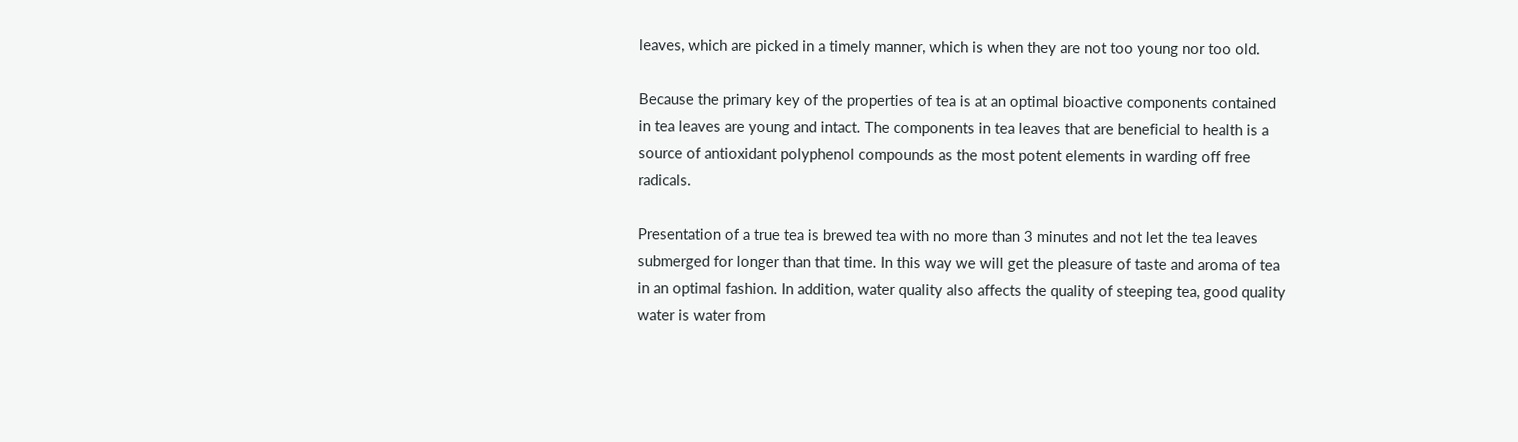leaves, which are picked in a timely manner, which is when they are not too young nor too old.

Because the primary key of the properties of tea is at an optimal bioactive components contained in tea leaves are young and intact. The components in tea leaves that are beneficial to health is a source of antioxidant polyphenol compounds as the most potent elements in warding off free radicals.

Presentation of a true tea is brewed tea with no more than 3 minutes and not let the tea leaves submerged for longer than that time. In this way we will get the pleasure of taste and aroma of tea in an optimal fashion. In addition, water quality also affects the quality of steeping tea, good quality water is water from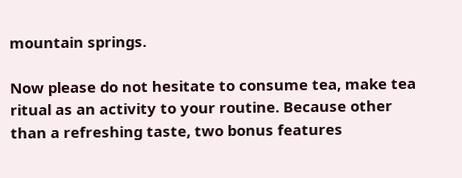mountain springs.

Now please do not hesitate to consume tea, make tea ritual as an activity to your routine. Because other than a refreshing taste, two bonus features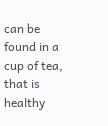can be found in a cup of tea, that is healthy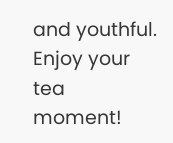and youthful. Enjoy your tea moment!